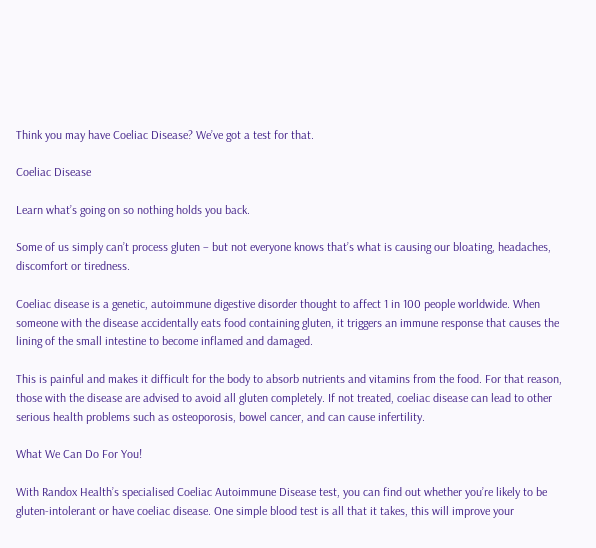Think you may have Coeliac Disease? We’ve got a test for that.

Coeliac Disease

Learn what’s going on so nothing holds you back.

Some of us simply can’t process gluten – but not everyone knows that’s what is causing our bloating, headaches, discomfort or tiredness.

Coeliac disease is a genetic, autoimmune digestive disorder thought to affect 1 in 100 people worldwide. When someone with the disease accidentally eats food containing gluten, it triggers an immune response that causes the lining of the small intestine to become inflamed and damaged.

This is painful and makes it difficult for the body to absorb nutrients and vitamins from the food. For that reason, those with the disease are advised to avoid all gluten completely. If not treated, coeliac disease can lead to other serious health problems such as osteoporosis, bowel cancer, and can cause infertility.

What We Can Do For You!

With Randox Health’s specialised Coeliac Autoimmune Disease test, you can find out whether you’re likely to be gluten-intolerant or have coeliac disease. One simple blood test is all that it takes, this will improve your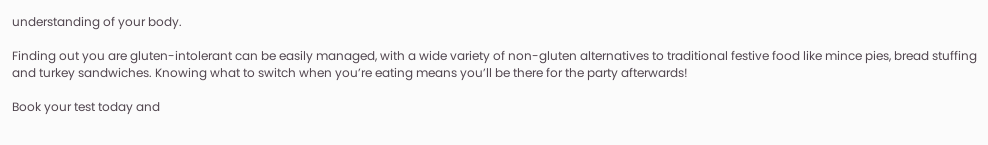understanding of your body.

Finding out you are gluten-intolerant can be easily managed, with a wide variety of non-gluten alternatives to traditional festive food like mince pies, bread stuffing and turkey sandwiches. Knowing what to switch when you’re eating means you’ll be there for the party afterwards!

Book your test today and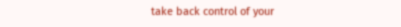take back control of your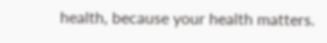health, because your health matters.